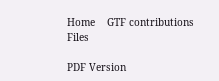Home    GTF contributions    Files

PDF Version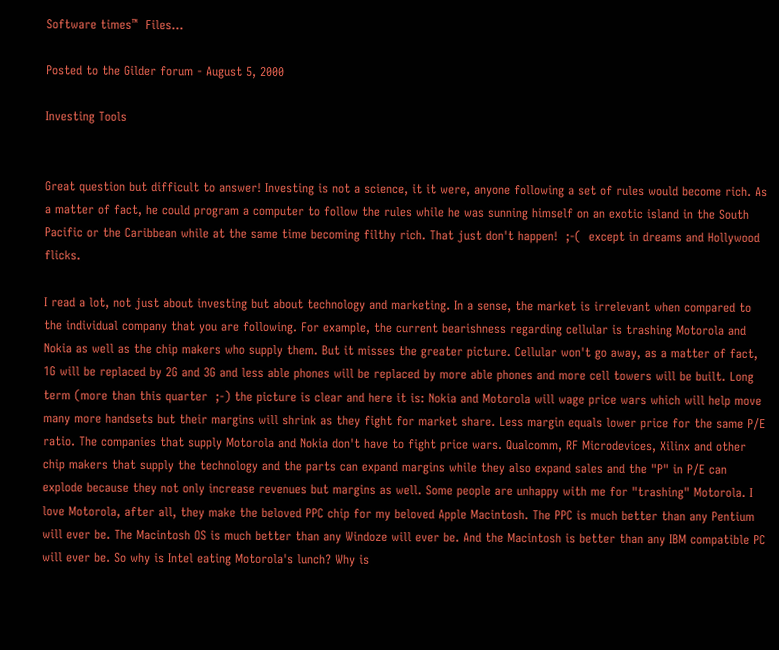Software times™  Files...

Posted to the Gilder forum - August 5, 2000

Investing Tools


Great question but difficult to answer! Investing is not a science, it it were, anyone following a set of rules would become rich. As a matter of fact, he could program a computer to follow the rules while he was sunning himself on an exotic island in the South Pacific or the Caribbean while at the same time becoming filthy rich. That just don't happen!  ;-(  except in dreams and Hollywood flicks.

I read a lot, not just about investing but about technology and marketing. In a sense, the market is irrelevant when compared to the individual company that you are following. For example, the current bearishness regarding cellular is trashing Motorola and Nokia as well as the chip makers who supply them. But it misses the greater picture. Cellular won't go away, as a matter of fact, 1G will be replaced by 2G and 3G and less able phones will be replaced by more able phones and more cell towers will be built. Long term (more than this quarter  ;-) the picture is clear and here it is: Nokia and Motorola will wage price wars which will help move many more handsets but their margins will shrink as they fight for market share. Less margin equals lower price for the same P/E ratio. The companies that supply Motorola and Nokia don't have to fight price wars. Qualcomm, RF Microdevices, Xilinx and other chip makers that supply the technology and the parts can expand margins while they also expand sales and the "P" in P/E can explode because they not only increase revenues but margins as well. Some people are unhappy with me for "trashing" Motorola. I love Motorola, after all, they make the beloved PPC chip for my beloved Apple Macintosh. The PPC is much better than any Pentium will ever be. The Macintosh OS is much better than any Windoze will ever be. And the Macintosh is better than any IBM compatible PC will ever be. So why is Intel eating Motorola's lunch? Why is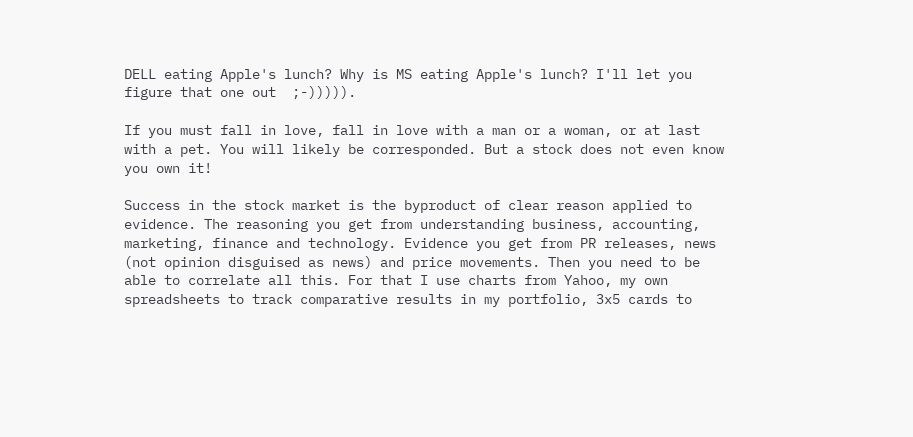DELL eating Apple's lunch? Why is MS eating Apple's lunch? I'll let you figure that one out  ;-))))).

If you must fall in love, fall in love with a man or a woman, or at last with a pet. You will likely be corresponded. But a stock does not even know you own it!

Success in the stock market is the byproduct of clear reason applied to evidence. The reasoning you get from understanding business, accounting, marketing, finance and technology. Evidence you get from PR releases, news (not opinion disguised as news) and price movements. Then you need to be able to correlate all this. For that I use charts from Yahoo, my own spreadsheets to track comparative results in my portfolio, 3x5 cards to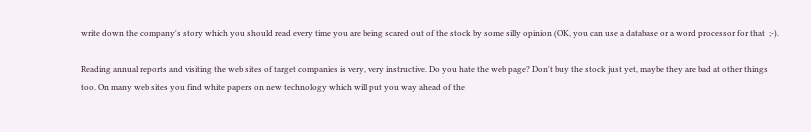write down the company's story which you should read every time you are being scared out of the stock by some silly opinion (OK, you can use a database or a word processor for that  ;-).

Reading annual reports and visiting the web sites of target companies is very, very instructive. Do you hate the web page? Don't buy the stock just yet, maybe they are bad at other things too. On many web sites you find white papers on new technology which will put you way ahead of the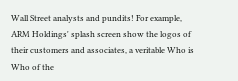Wall Street analysts and pundits! For example, ARM Holdings' splash screen show the logos of their customers and associates, a veritable Who is Who of the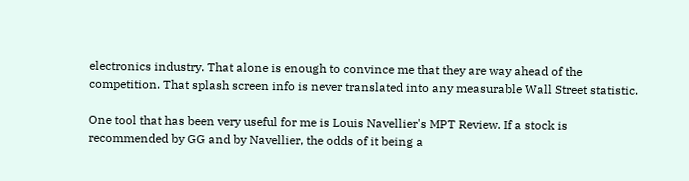electronics industry. That alone is enough to convince me that they are way ahead of the competition. That splash screen info is never translated into any measurable Wall Street statistic.

One tool that has been very useful for me is Louis Navellier's MPT Review. If a stock is recommended by GG and by Navellier, the odds of it being a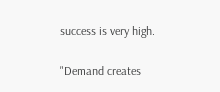success is very high.

"Demand creates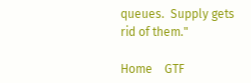queues.  Supply gets rid of them."

Home    GTF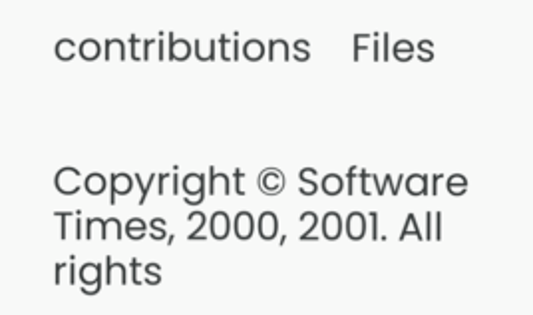contributions    Files


Copyright © Software Times, 2000, 2001. All rights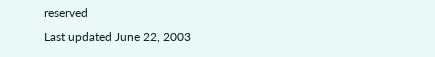reserved
Last updated June 22, 2003